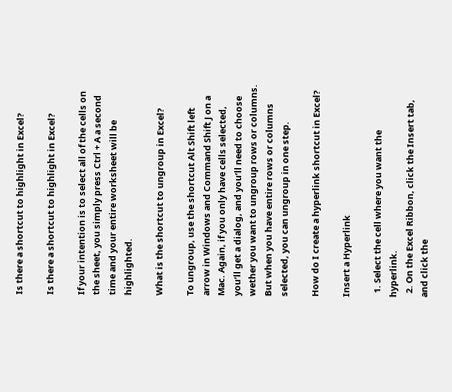Is there a shortcut to highlight in Excel?

Is there a shortcut to highlight in Excel?

If your intention is to select all of the cells on the sheet, you simply press Ctrl + A a second time and your entire worksheet will be highlighted.

What is the shortcut to ungroup in Excel?

To ungroup, use the shortcut Alt Shift left arrow in Windows and Command Shift J on a Mac. Again, if you only have cells selected, you’ll get a dialog, and you’ll need to choose wether you want to ungroup rows or columns. But when you have entire rows or columns selected, you can ungroup in one step.

How do I create a hyperlink shortcut in Excel?

Insert a Hyperlink

  1. Select the cell where you want the hyperlink.
  2. On the Excel Ribbon, click the Insert tab, and click the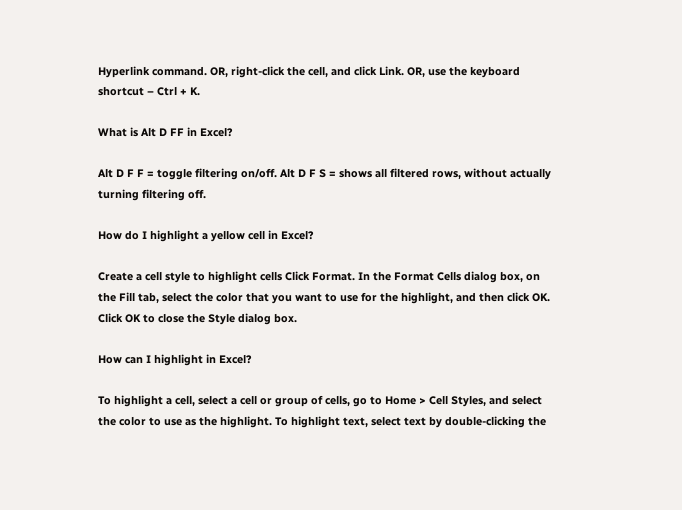Hyperlink command. OR, right-click the cell, and click Link. OR, use the keyboard shortcut – Ctrl + K.

What is Alt D FF in Excel?

Alt D F F = toggle filtering on/off. Alt D F S = shows all filtered rows, without actually turning filtering off.

How do I highlight a yellow cell in Excel?

Create a cell style to highlight cells Click Format. In the Format Cells dialog box, on the Fill tab, select the color that you want to use for the highlight, and then click OK. Click OK to close the Style dialog box.

How can I highlight in Excel?

To highlight a cell, select a cell or group of cells, go to Home > Cell Styles, and select the color to use as the highlight. To highlight text, select text by double-clicking the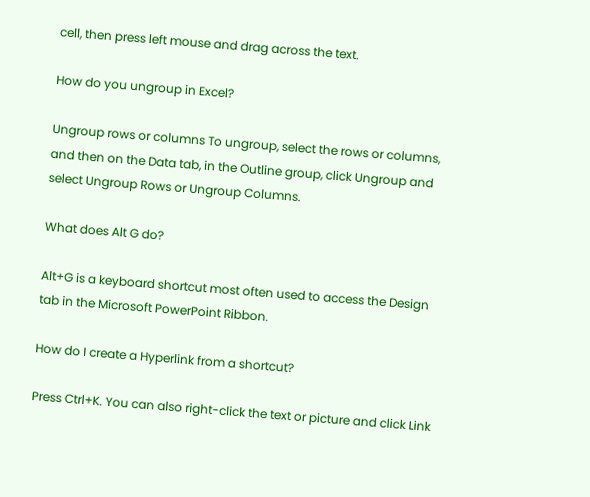cell, then press left mouse and drag across the text.

How do you ungroup in Excel?

Ungroup rows or columns To ungroup, select the rows or columns, and then on the Data tab, in the Outline group, click Ungroup and select Ungroup Rows or Ungroup Columns.

What does Alt G do?

Alt+G is a keyboard shortcut most often used to access the Design tab in the Microsoft PowerPoint Ribbon.

How do I create a Hyperlink from a shortcut?

Press Ctrl+K. You can also right-click the text or picture and click Link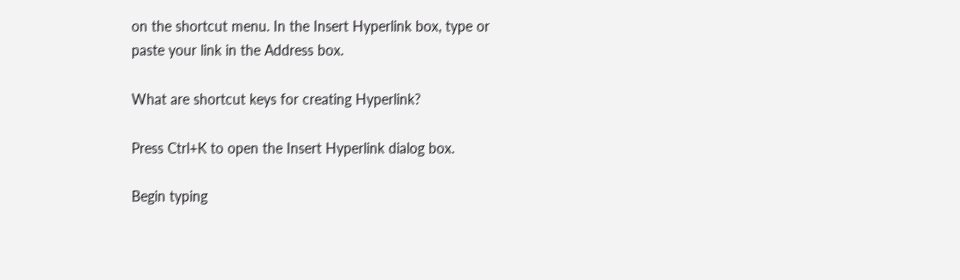on the shortcut menu. In the Insert Hyperlink box, type or paste your link in the Address box.

What are shortcut keys for creating Hyperlink?

Press Ctrl+K to open the Insert Hyperlink dialog box.

Begin typing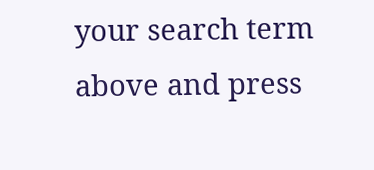your search term above and press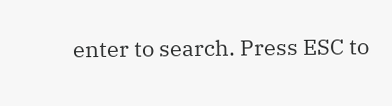enter to search. Press ESC to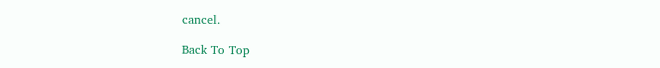cancel.

Back To Top